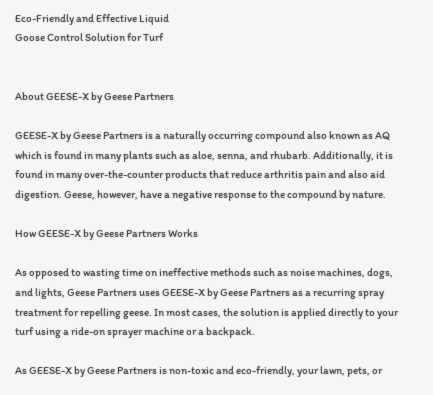Eco-Friendly and Effective Liquid
Goose Control Solution for Turf


About GEESE-X by Geese Partners

GEESE-X by Geese Partners is a naturally occurring compound also known as AQ which is found in many plants such as aloe, senna, and rhubarb. Additionally, it is found in many over-the-counter products that reduce arthritis pain and also aid digestion. Geese, however, have a negative response to the compound by nature.

How GEESE-X by Geese Partners Works

As opposed to wasting time on ineffective methods such as noise machines, dogs, and lights, Geese Partners uses GEESE-X by Geese Partners as a recurring spray treatment for repelling geese. In most cases, the solution is applied directly to your turf using a ride-on sprayer machine or a backpack.

As GEESE-X by Geese Partners is non-toxic and eco-friendly, your lawn, pets, or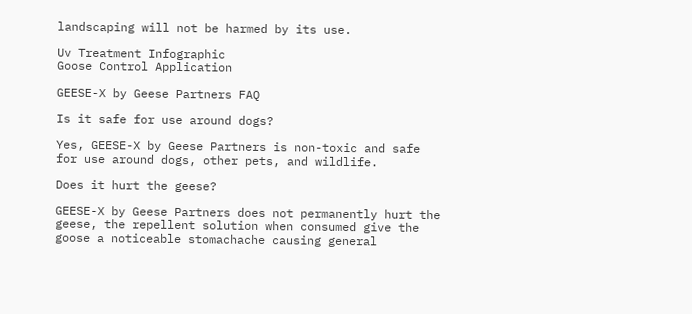landscaping will not be harmed by its use.

Uv Treatment Infographic
Goose Control Application

GEESE-X by Geese Partners FAQ

Is it safe for use around dogs?

Yes, GEESE-X by Geese Partners is non-toxic and safe for use around dogs, other pets, and wildlife.

Does it hurt the geese?

GEESE-X by Geese Partners does not permanently hurt the geese, the repellent solution when consumed give the goose a noticeable stomachache causing general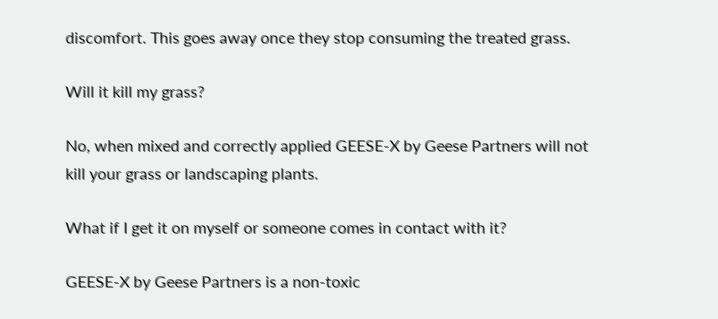discomfort. This goes away once they stop consuming the treated grass.

Will it kill my grass?

No, when mixed and correctly applied GEESE-X by Geese Partners will not kill your grass or landscaping plants.

What if I get it on myself or someone comes in contact with it?

GEESE-X by Geese Partners is a non-toxic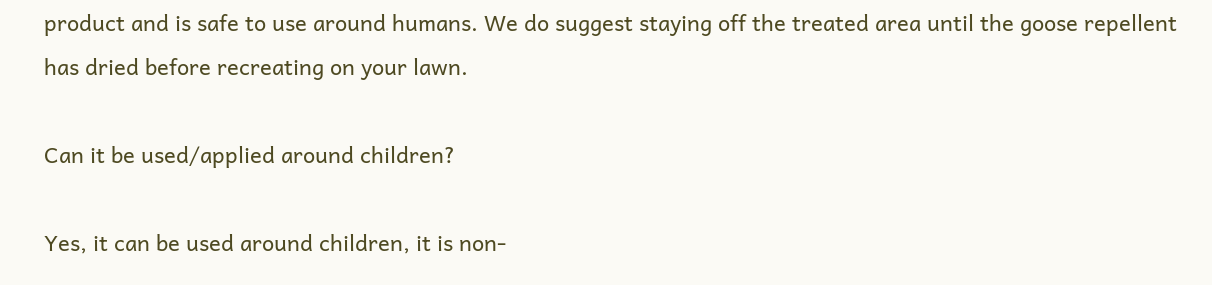product and is safe to use around humans. We do suggest staying off the treated area until the goose repellent has dried before recreating on your lawn.

Can it be used/applied around children?

Yes, it can be used around children, it is non-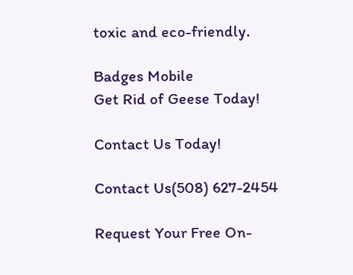toxic and eco-friendly.

Badges Mobile
Get Rid of Geese Today!

Contact Us Today!

Contact Us(508) 627-2454

Request Your Free On-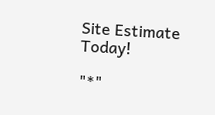Site Estimate Today!

"*"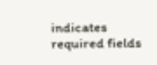indicates required fields